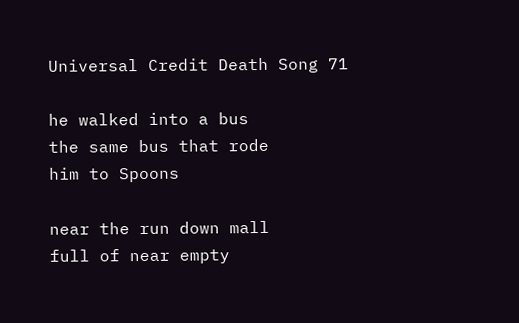Universal Credit Death Song 71

he walked into a bus
the same bus that rode
him to Spoons

near the run down mall
full of near empty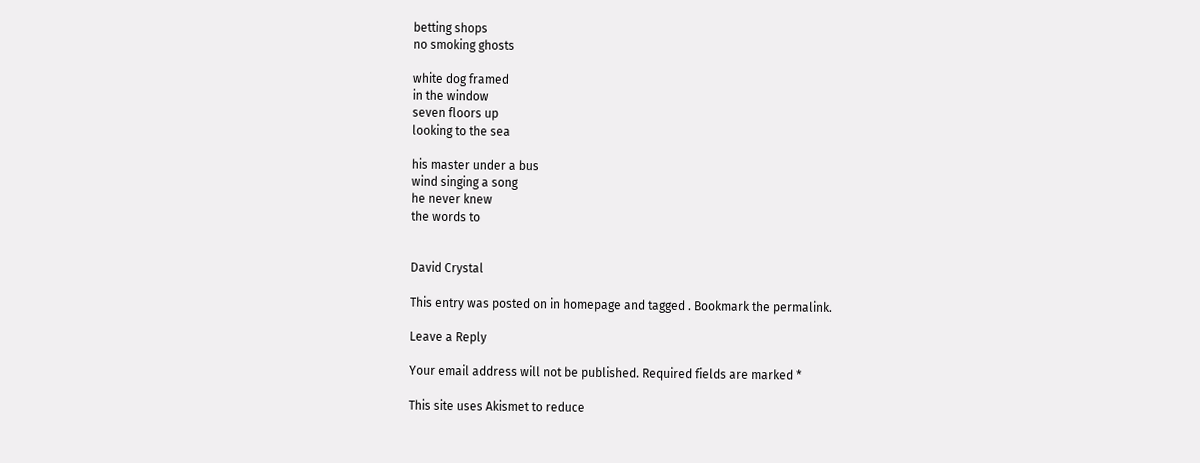betting shops
no smoking ghosts

white dog framed
in the window
seven floors up
looking to the sea

his master under a bus
wind singing a song
he never knew
the words to


David Crystal

This entry was posted on in homepage and tagged . Bookmark the permalink.

Leave a Reply

Your email address will not be published. Required fields are marked *

This site uses Akismet to reduce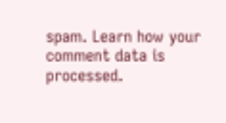spam. Learn how your comment data is processed.